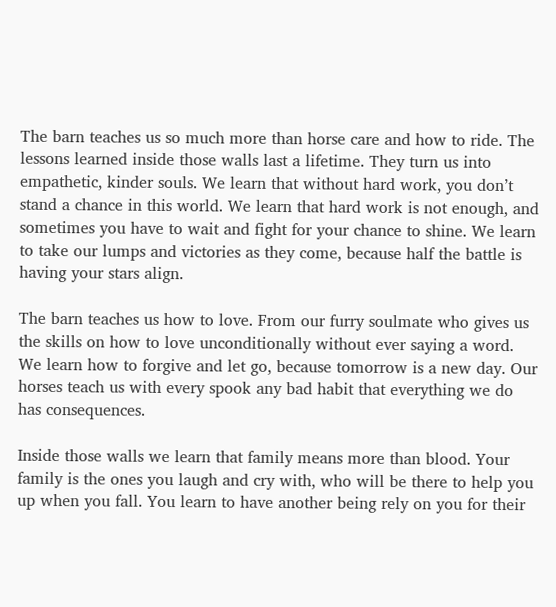The barn teaches us so much more than horse care and how to ride. The lessons learned inside those walls last a lifetime. They turn us into empathetic, kinder souls. We learn that without hard work, you don’t stand a chance in this world. We learn that hard work is not enough, and sometimes you have to wait and fight for your chance to shine. We learn to take our lumps and victories as they come, because half the battle is having your stars align.

The barn teaches us how to love. From our furry soulmate who gives us the skills on how to love unconditionally without ever saying a word. We learn how to forgive and let go, because tomorrow is a new day. Our horses teach us with every spook any bad habit that everything we do has consequences.

Inside those walls we learn that family means more than blood. Your family is the ones you laugh and cry with, who will be there to help you up when you fall. You learn to have another being rely on you for their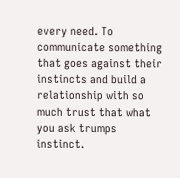every need. To communicate something that goes against their instincts and build a relationship with so much trust that what you ask trumps instinct.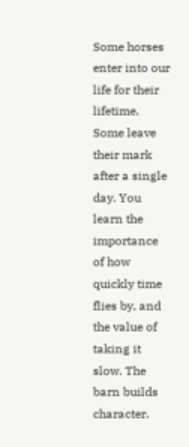Some horses enter into our life for their lifetime. Some leave their mark after a single day. You learn the importance of how quickly time flies by, and the value of taking it slow. The barn builds character.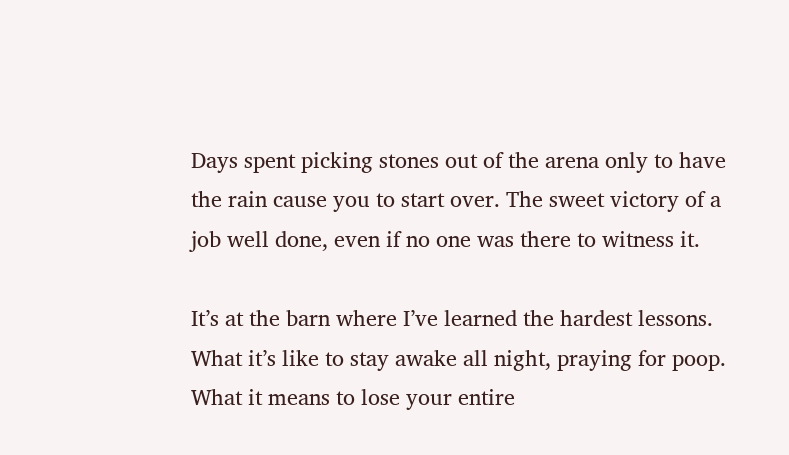Days spent picking stones out of the arena only to have the rain cause you to start over. The sweet victory of a job well done, even if no one was there to witness it.

It’s at the barn where I’ve learned the hardest lessons. What it’s like to stay awake all night, praying for poop. What it means to lose your entire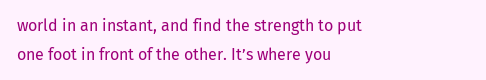world in an instant, and find the strength to put one foot in front of the other. It’s where you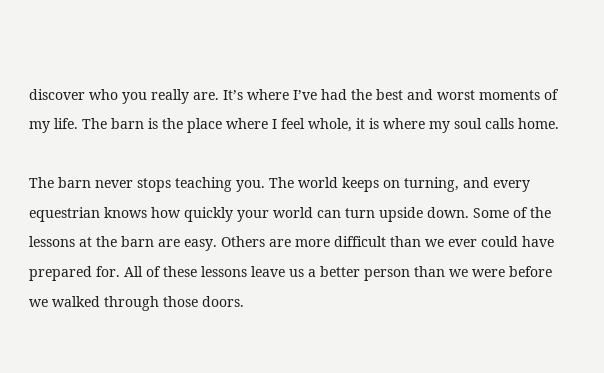discover who you really are. It’s where I’ve had the best and worst moments of my life. The barn is the place where I feel whole, it is where my soul calls home.

The barn never stops teaching you. The world keeps on turning, and every equestrian knows how quickly your world can turn upside down. Some of the lessons at the barn are easy. Others are more difficult than we ever could have prepared for. All of these lessons leave us a better person than we were before we walked through those doors.